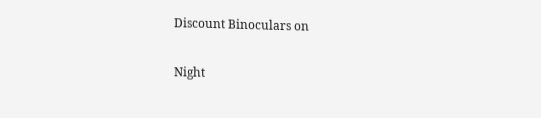Discount Binoculars on

Night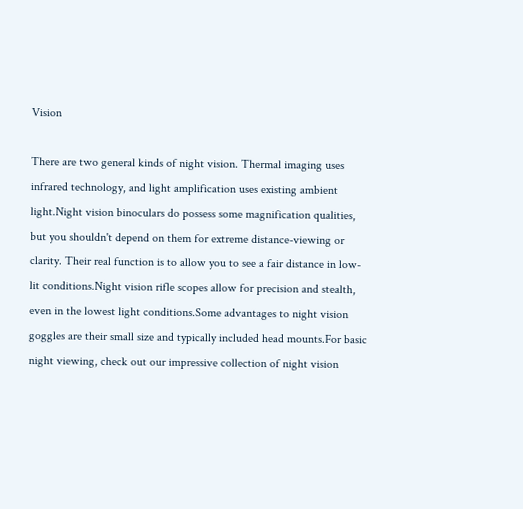Vision

There are two general kinds of night vision. Thermal imaging uses infrared technology, and light amplification uses existing ambient light.Night vision binoculars do possess some magnification qualities, but you shouldn't depend on them for extreme distance-viewing or clarity. Their real function is to allow you to see a fair distance in low-lit conditions.Night vision rifle scopes allow for precision and stealth, even in the lowest light conditions.Some advantages to night vision goggles are their small size and typically included head mounts.For basic night viewing, check out our impressive collection of night vision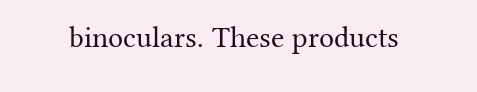binoculars. These products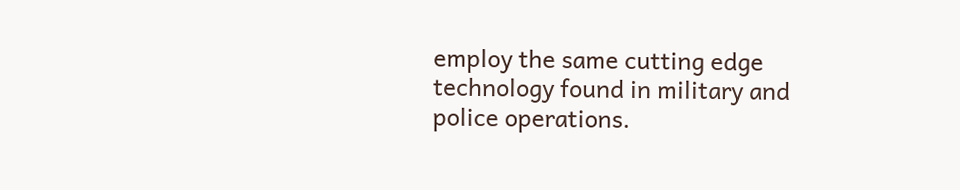employ the same cutting edge technology found in military and police operations.